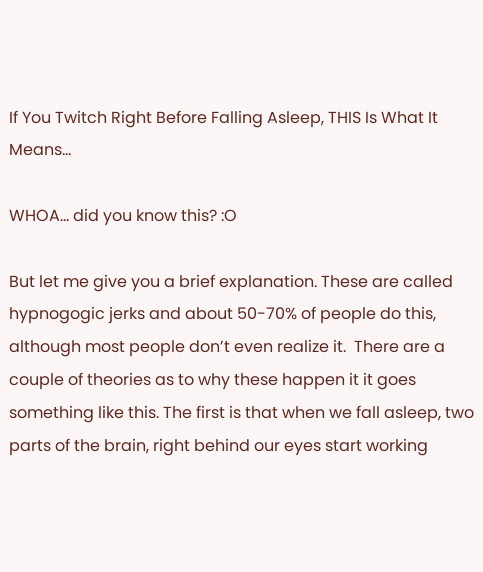If You Twitch Right Before Falling Asleep, THIS Is What It Means…

WHOA… did you know this? :O

But let me give you a brief explanation. These are called hypnogogic jerks and about 50-70% of people do this, although most people don’t even realize it.  There are a couple of theories as to why these happen it it goes something like this. The first is that when we fall asleep, two parts of the brain, right behind our eyes start working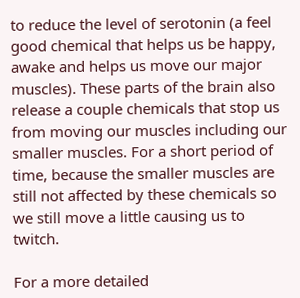to reduce the level of serotonin (a feel good chemical that helps us be happy, awake and helps us move our major muscles). These parts of the brain also release a couple chemicals that stop us from moving our muscles including our smaller muscles. For a short period of time, because the smaller muscles are still not affected by these chemicals so we still move a little causing us to twitch.

For a more detailed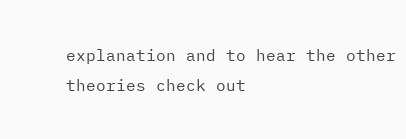explanation and to hear the other theories check out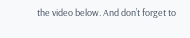the video below. And don’t forget to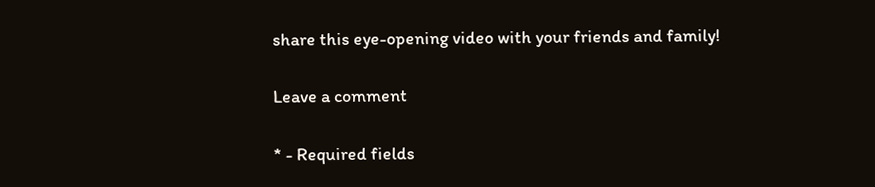share this eye-opening video with your friends and family!

Leave a comment

* - Required fields